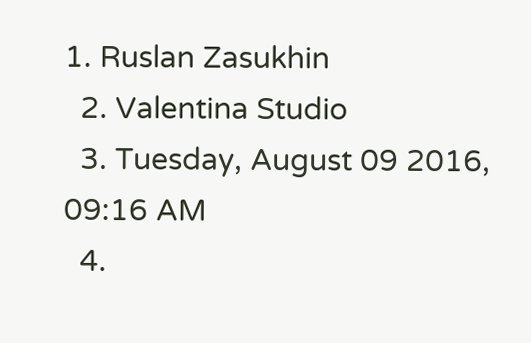1. Ruslan Zasukhin
  2. Valentina Studio
  3. Tuesday, August 09 2016, 09:16 AM
  4.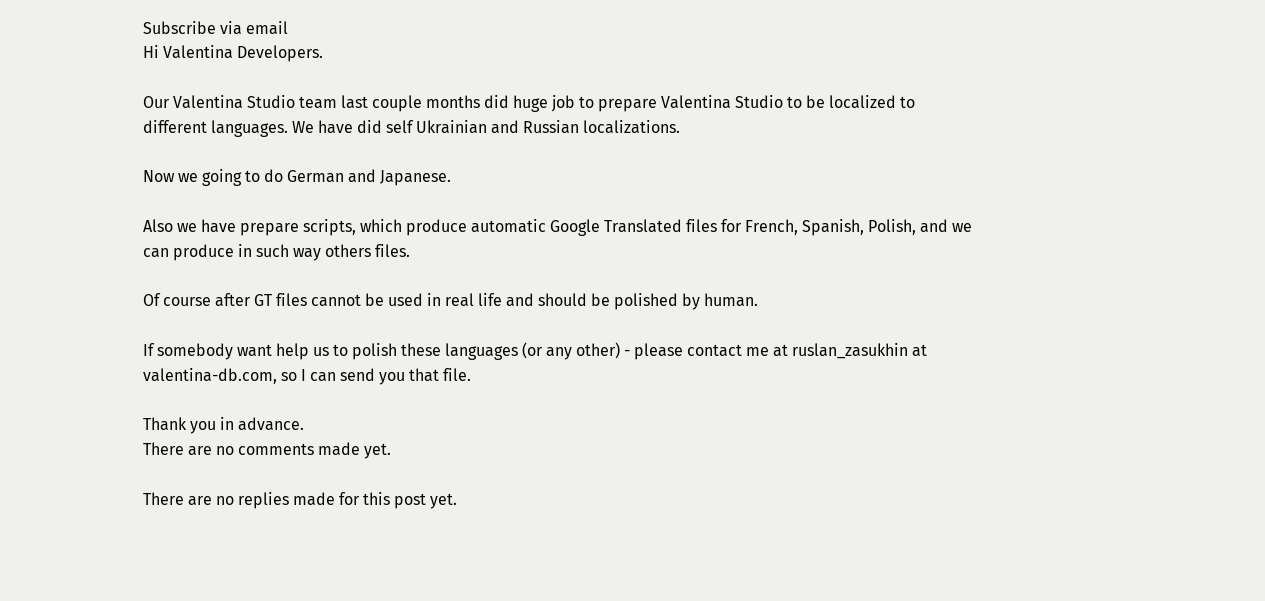Subscribe via email
Hi Valentina Developers.

Our Valentina Studio team last couple months did huge job to prepare Valentina Studio to be localized to different languages. We have did self Ukrainian and Russian localizations.

Now we going to do German and Japanese.

Also we have prepare scripts, which produce automatic Google Translated files for French, Spanish, Polish, and we can produce in such way others files.

Of course after GT files cannot be used in real life and should be polished by human.

If somebody want help us to polish these languages (or any other) - please contact me at ruslan_zasukhin at valentina-db.com, so I can send you that file.

Thank you in advance.
There are no comments made yet.

There are no replies made for this post yet.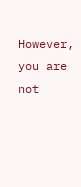However, you are not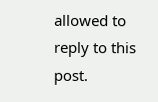allowed to reply to this post.